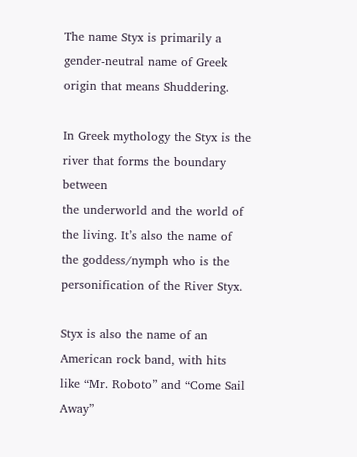The name Styx is primarily a gender-neutral name of Greek origin that means Shuddering.

In Greek mythology the Styx is the river that forms the boundary between
the underworld and the world of the living. It’s also the name of the goddess/nymph who is the personification of the River Styx.

Styx is also the name of an American rock band, with hits like “Mr. Roboto” and “Come Sail Away”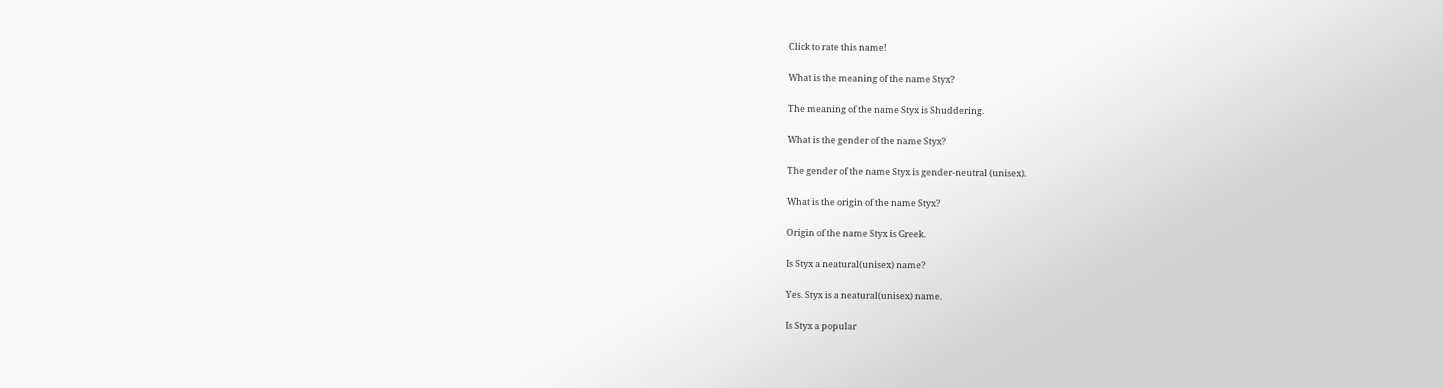Click to rate this name!

What is the meaning of the name Styx?

The meaning of the name Styx is Shuddering.

What is the gender of the name Styx?

The gender of the name Styx is gender-neutral (unisex).

What is the origin of the name Styx?

Origin of the name Styx is Greek.

Is Styx a neatural(unisex) name?

Yes. Styx is a neatural(unisex) name.

Is Styx a popular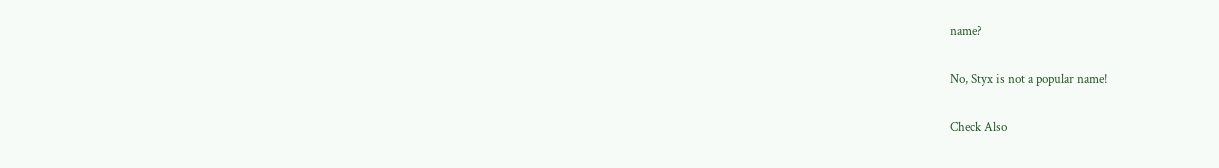name?

No, Styx is not a popular name!

Check Also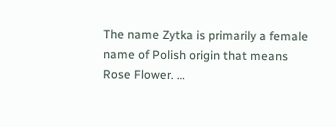The name Zytka is primarily a female name of Polish origin that means Rose Flower. …